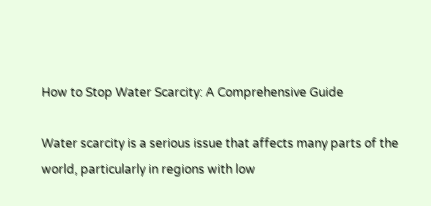How to Stop Water Scarcity: A Comprehensive Guide

Water scarcity is a serious issue that affects many parts of the world, particularly in regions with low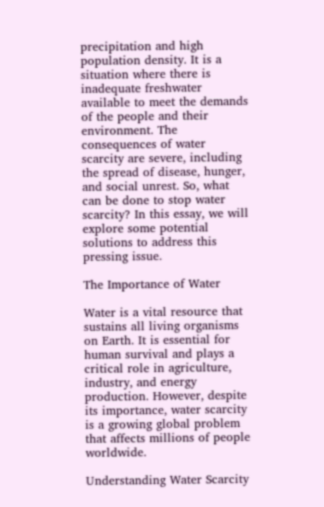precipitation and high population density. It is a situation where there is inadequate freshwater available to meet the demands of the people and their environment. The consequences of water scarcity are severe, including the spread of disease, hunger, and social unrest. So, what can be done to stop water scarcity? In this essay, we will explore some potential solutions to address this pressing issue.

The Importance of Water

Water is a vital resource that sustains all living organisms on Earth. It is essential for human survival and plays a critical role in agriculture, industry, and energy production. However, despite its importance, water scarcity is a growing global problem that affects millions of people worldwide.

Understanding Water Scarcity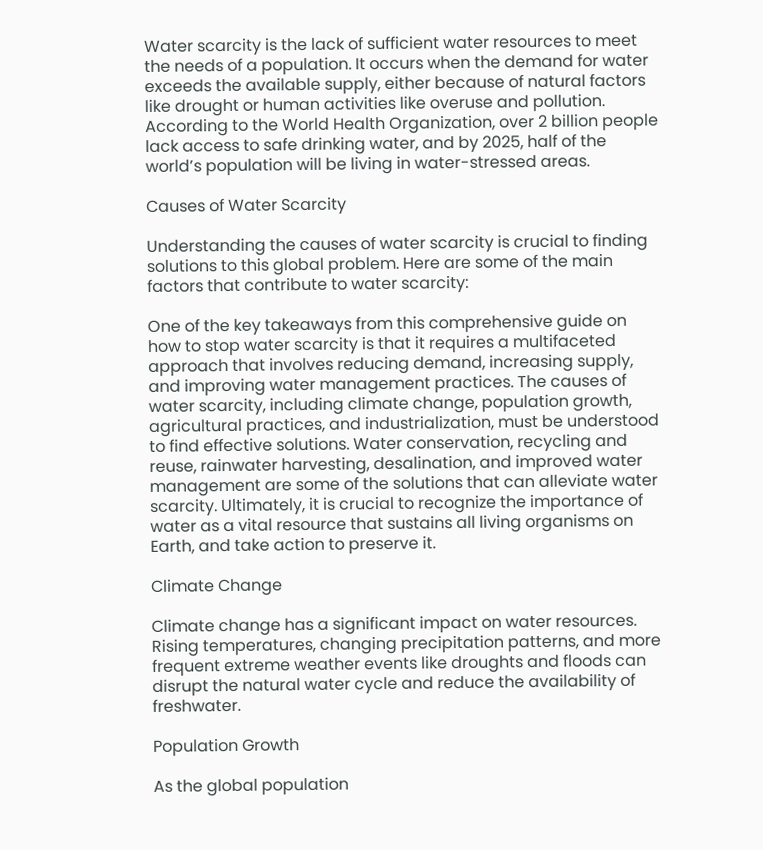Water scarcity is the lack of sufficient water resources to meet the needs of a population. It occurs when the demand for water exceeds the available supply, either because of natural factors like drought or human activities like overuse and pollution. According to the World Health Organization, over 2 billion people lack access to safe drinking water, and by 2025, half of the world’s population will be living in water-stressed areas.

Causes of Water Scarcity

Understanding the causes of water scarcity is crucial to finding solutions to this global problem. Here are some of the main factors that contribute to water scarcity:

One of the key takeaways from this comprehensive guide on how to stop water scarcity is that it requires a multifaceted approach that involves reducing demand, increasing supply, and improving water management practices. The causes of water scarcity, including climate change, population growth, agricultural practices, and industrialization, must be understood to find effective solutions. Water conservation, recycling and reuse, rainwater harvesting, desalination, and improved water management are some of the solutions that can alleviate water scarcity. Ultimately, it is crucial to recognize the importance of water as a vital resource that sustains all living organisms on Earth, and take action to preserve it.

Climate Change

Climate change has a significant impact on water resources. Rising temperatures, changing precipitation patterns, and more frequent extreme weather events like droughts and floods can disrupt the natural water cycle and reduce the availability of freshwater.

Population Growth

As the global population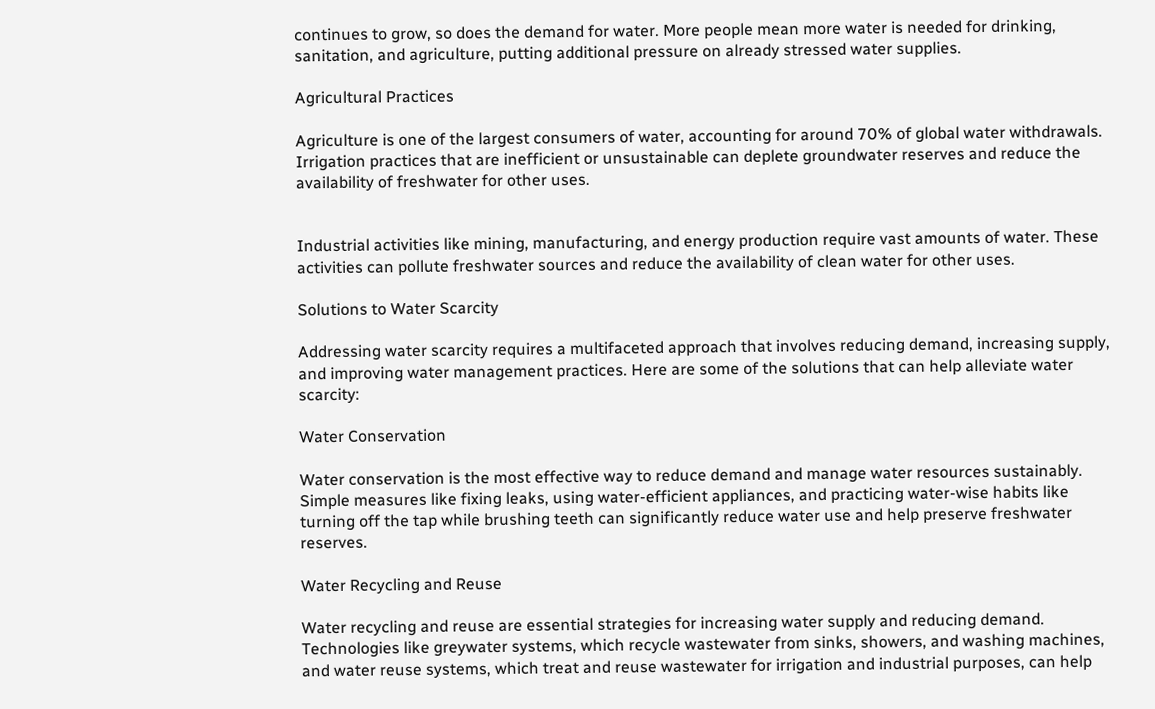continues to grow, so does the demand for water. More people mean more water is needed for drinking, sanitation, and agriculture, putting additional pressure on already stressed water supplies.

Agricultural Practices

Agriculture is one of the largest consumers of water, accounting for around 70% of global water withdrawals. Irrigation practices that are inefficient or unsustainable can deplete groundwater reserves and reduce the availability of freshwater for other uses.


Industrial activities like mining, manufacturing, and energy production require vast amounts of water. These activities can pollute freshwater sources and reduce the availability of clean water for other uses.

Solutions to Water Scarcity

Addressing water scarcity requires a multifaceted approach that involves reducing demand, increasing supply, and improving water management practices. Here are some of the solutions that can help alleviate water scarcity:

Water Conservation

Water conservation is the most effective way to reduce demand and manage water resources sustainably. Simple measures like fixing leaks, using water-efficient appliances, and practicing water-wise habits like turning off the tap while brushing teeth can significantly reduce water use and help preserve freshwater reserves.

Water Recycling and Reuse

Water recycling and reuse are essential strategies for increasing water supply and reducing demand. Technologies like greywater systems, which recycle wastewater from sinks, showers, and washing machines, and water reuse systems, which treat and reuse wastewater for irrigation and industrial purposes, can help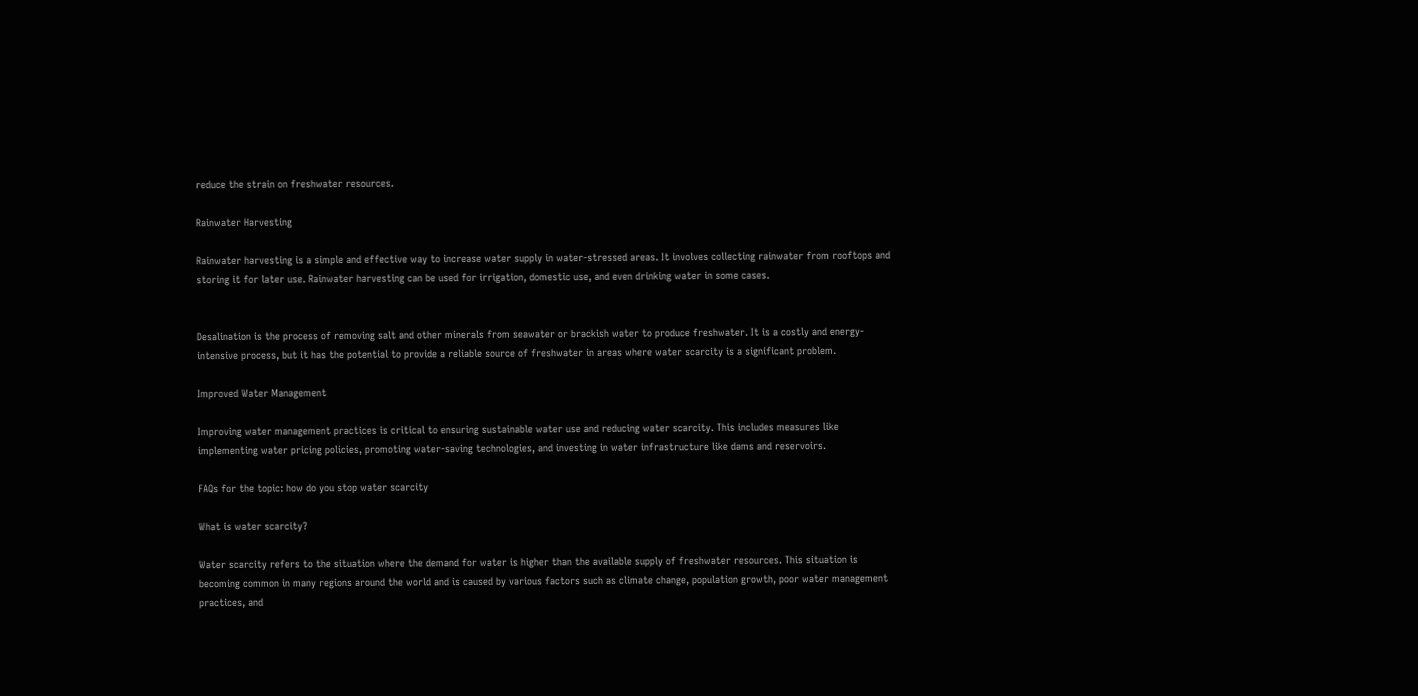reduce the strain on freshwater resources.

Rainwater Harvesting

Rainwater harvesting is a simple and effective way to increase water supply in water-stressed areas. It involves collecting rainwater from rooftops and storing it for later use. Rainwater harvesting can be used for irrigation, domestic use, and even drinking water in some cases.


Desalination is the process of removing salt and other minerals from seawater or brackish water to produce freshwater. It is a costly and energy-intensive process, but it has the potential to provide a reliable source of freshwater in areas where water scarcity is a significant problem.

Improved Water Management

Improving water management practices is critical to ensuring sustainable water use and reducing water scarcity. This includes measures like implementing water pricing policies, promoting water-saving technologies, and investing in water infrastructure like dams and reservoirs.

FAQs for the topic: how do you stop water scarcity

What is water scarcity?

Water scarcity refers to the situation where the demand for water is higher than the available supply of freshwater resources. This situation is becoming common in many regions around the world and is caused by various factors such as climate change, population growth, poor water management practices, and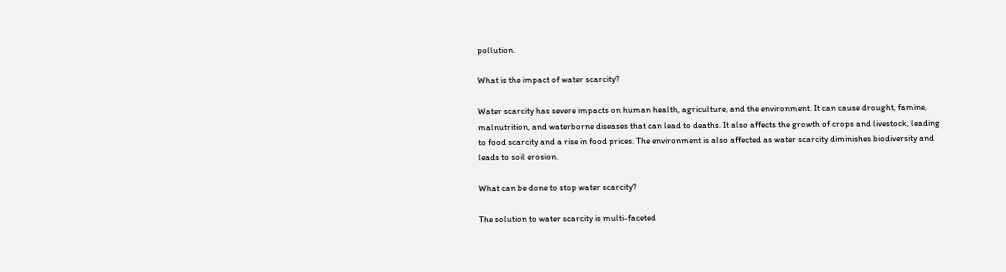pollution.

What is the impact of water scarcity?

Water scarcity has severe impacts on human health, agriculture, and the environment. It can cause drought, famine, malnutrition, and waterborne diseases that can lead to deaths. It also affects the growth of crops and livestock, leading to food scarcity and a rise in food prices. The environment is also affected as water scarcity diminishes biodiversity and leads to soil erosion.

What can be done to stop water scarcity?

The solution to water scarcity is multi-faceted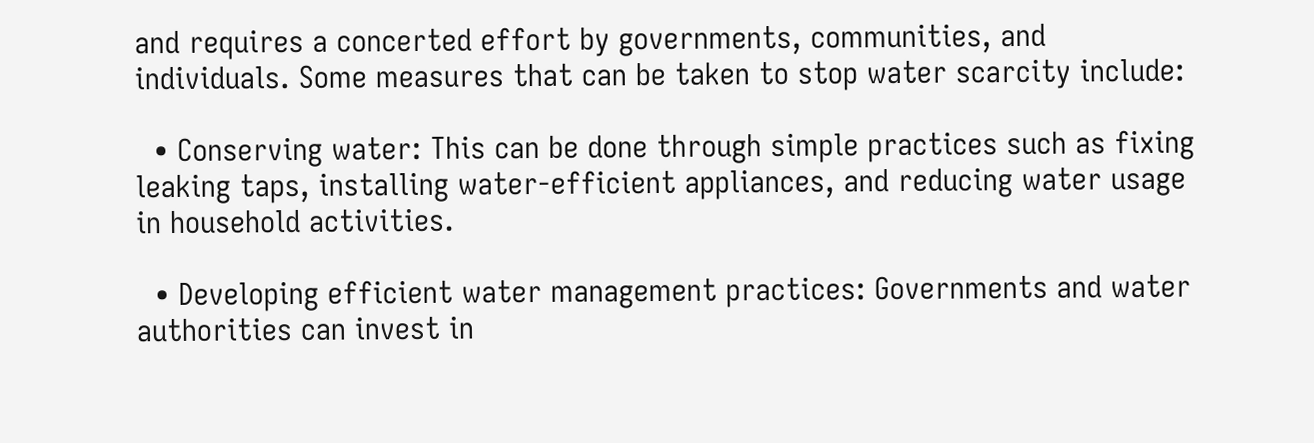and requires a concerted effort by governments, communities, and individuals. Some measures that can be taken to stop water scarcity include:

  • Conserving water: This can be done through simple practices such as fixing leaking taps, installing water-efficient appliances, and reducing water usage in household activities.

  • Developing efficient water management practices: Governments and water authorities can invest in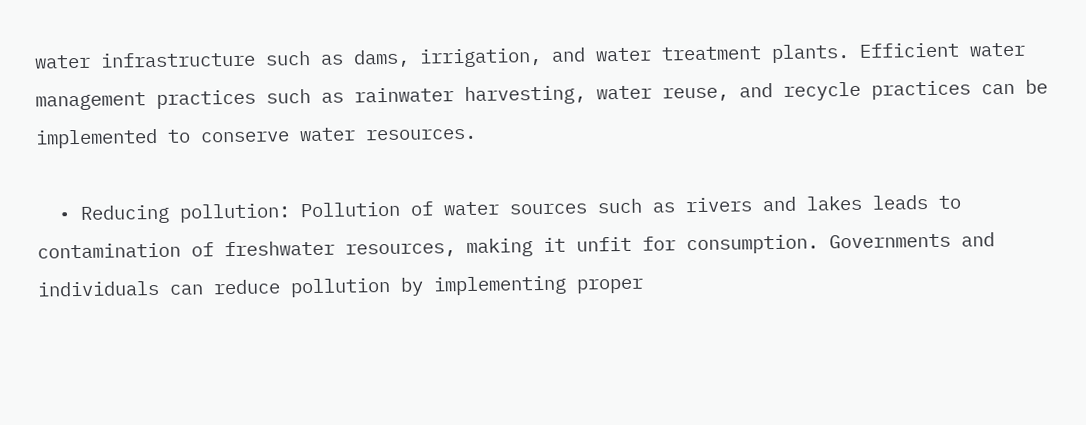water infrastructure such as dams, irrigation, and water treatment plants. Efficient water management practices such as rainwater harvesting, water reuse, and recycle practices can be implemented to conserve water resources.

  • Reducing pollution: Pollution of water sources such as rivers and lakes leads to contamination of freshwater resources, making it unfit for consumption. Governments and individuals can reduce pollution by implementing proper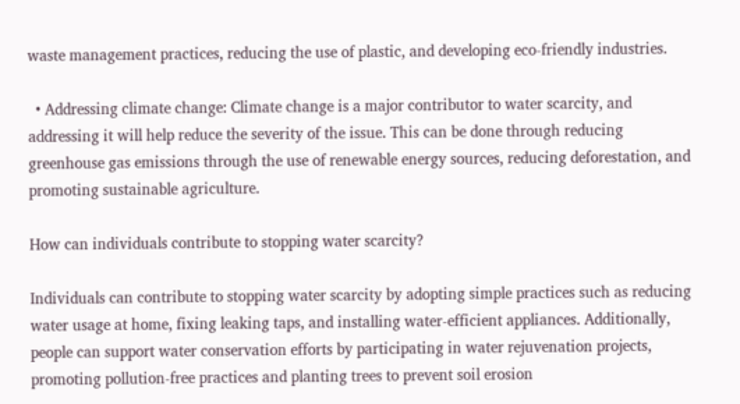waste management practices, reducing the use of plastic, and developing eco-friendly industries.

  • Addressing climate change: Climate change is a major contributor to water scarcity, and addressing it will help reduce the severity of the issue. This can be done through reducing greenhouse gas emissions through the use of renewable energy sources, reducing deforestation, and promoting sustainable agriculture.

How can individuals contribute to stopping water scarcity?

Individuals can contribute to stopping water scarcity by adopting simple practices such as reducing water usage at home, fixing leaking taps, and installing water-efficient appliances. Additionally, people can support water conservation efforts by participating in water rejuvenation projects, promoting pollution-free practices and planting trees to prevent soil erosion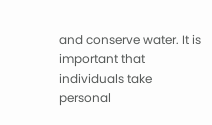and conserve water. It is important that individuals take personal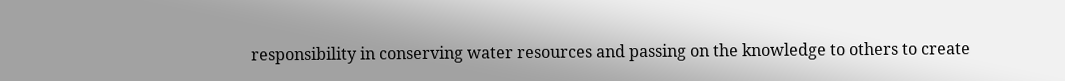responsibility in conserving water resources and passing on the knowledge to others to create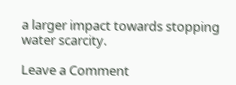a larger impact towards stopping water scarcity.

Leave a Comment